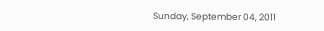Sunday, September 04, 2011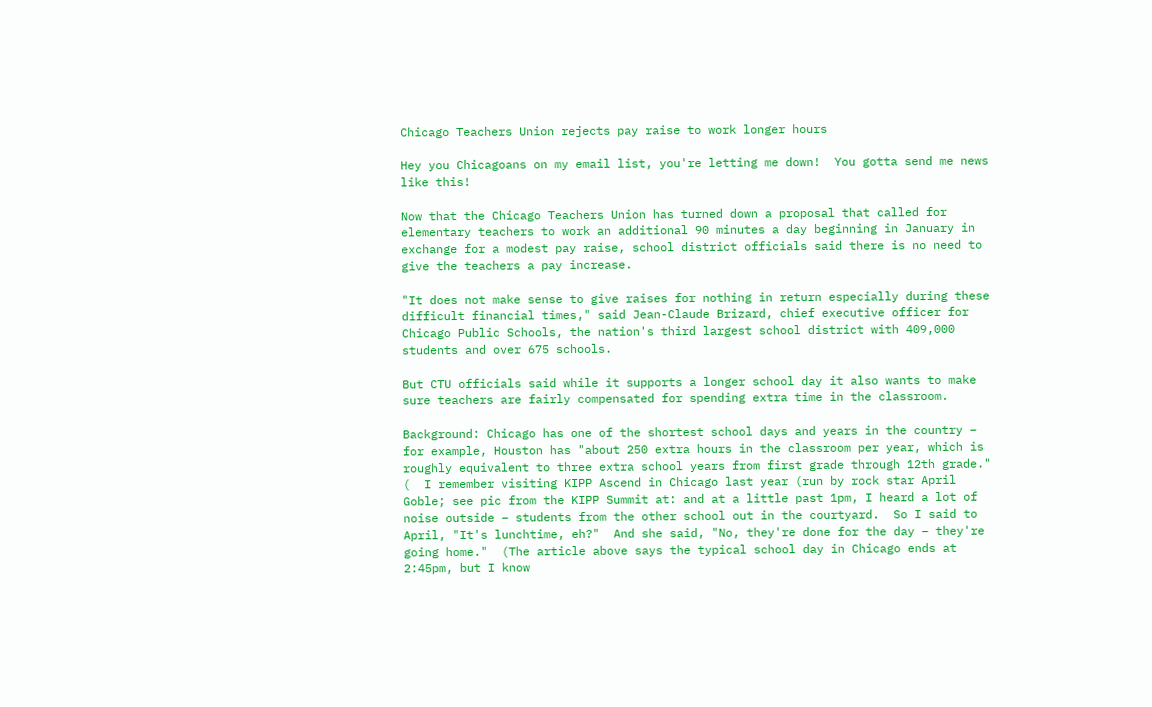Chicago Teachers Union rejects pay raise to work longer hours

Hey you Chicagoans on my email list, you're letting me down!  You gotta send me news like this!

Now that the Chicago Teachers Union has turned down a proposal that called for elementary teachers to work an additional 90 minutes a day beginning in January in exchange for a modest pay raise, school district officials said there is no need to give the teachers a pay increase.

"It does not make sense to give raises for nothing in return especially during these difficult financial times," said Jean-Claude Brizard, chief executive officer for Chicago Public Schools, the nation's third largest school district with 409,000 students and over 675 schools.

But CTU officials said while it supports a longer school day it also wants to make sure teachers are fairly compensated for spending extra time in the classroom.

Background: Chicago has one of the shortest school days and years in the country – for example, Houston has "about 250 extra hours in the classroom per year, which is roughly equivalent to three extra school years from first grade through 12th grade." (  I remember visiting KIPP Ascend in Chicago last year (run by rock star April Goble; see pic from the KIPP Summit at: and at a little past 1pm, I heard a lot of noise outside – students from the other school out in the courtyard.  So I said to April, "It's lunchtime, eh?"  And she said, "No, they're done for the day – they're going home."  (The article above says the typical school day in Chicago ends at 2:45pm, but I know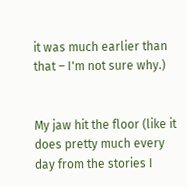it was much earlier than that – I'm not sure why.)


My jaw hit the floor (like it does pretty much every day from the stories I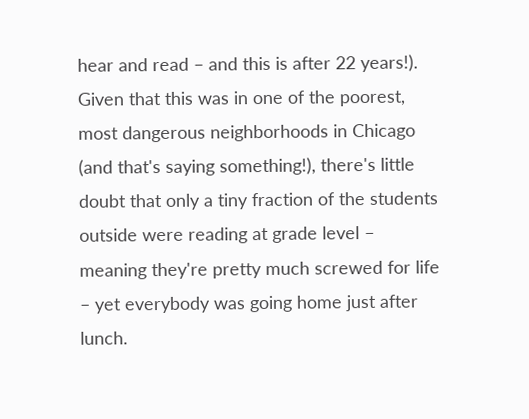hear and read – and this is after 22 years!).  Given that this was in one of the poorest, most dangerous neighborhoods in Chicago (and that's saying something!), there's little doubt that only a tiny fraction of the students outside were reading at grade level – meaning they're pretty much screwed for life – yet everybody was going home just after lunch.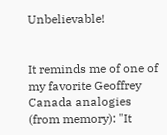Unbelievable!


It reminds me of one of my favorite Geoffrey Canada analogies (from memory): "It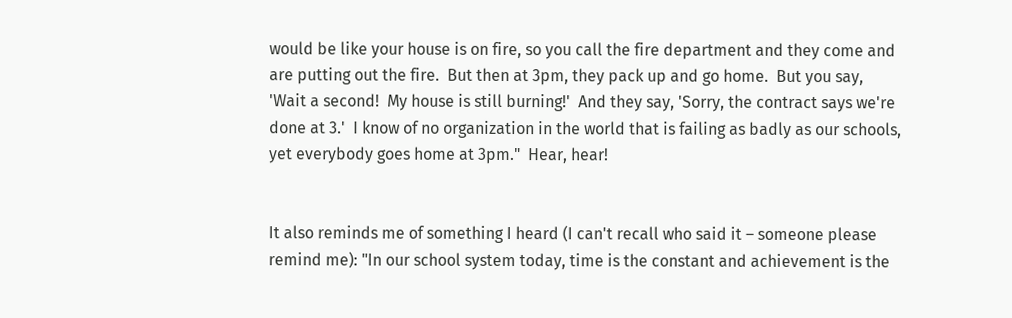would be like your house is on fire, so you call the fire department and they come and are putting out the fire.  But then at 3pm, they pack up and go home.  But you say, 'Wait a second!  My house is still burning!'  And they say, 'Sorry, the contract says we're done at 3.'  I know of no organization in the world that is failing as badly as our schools, yet everybody goes home at 3pm."  Hear, hear!


It also reminds me of something I heard (I can't recall who said it – someone please remind me): "In our school system today, time is the constant and achievement is the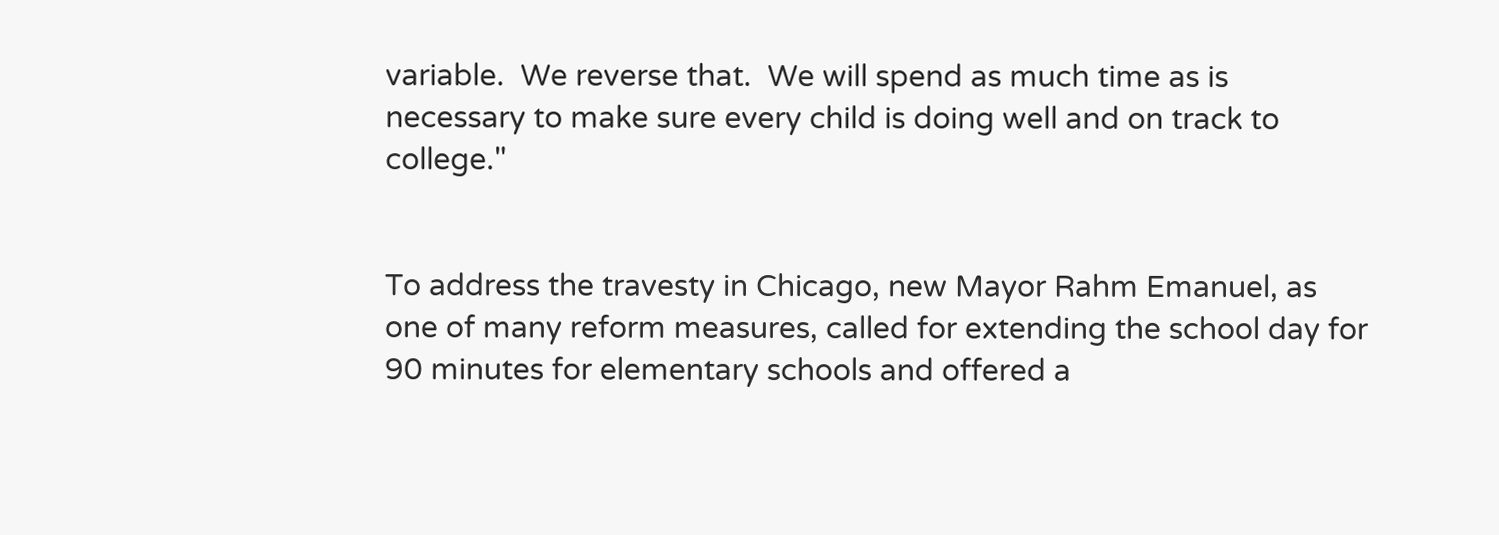variable.  We reverse that.  We will spend as much time as is necessary to make sure every child is doing well and on track to college."


To address the travesty in Chicago, new Mayor Rahm Emanuel, as one of many reform measures, called for extending the school day for 90 minutes for elementary schools and offered a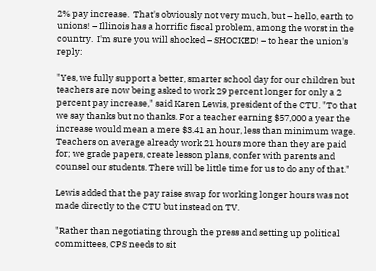2% pay increase.  That's obviously not very much, but – hello, earth to unions! – Illinois has a horrific fiscal problem, among the worst in the country.  I'm sure you will shocked – SHOCKED! – to hear the union's reply:

"Yes, we fully support a better, smarter school day for our children but teachers are now being asked to work 29 percent longer for only a 2 percent pay increase," said Karen Lewis, president of the CTU. "To that we say thanks but no thanks. For a teacher earning $57,000 a year the increase would mean a mere $3.41 an hour, less than minimum wage.  Teachers on average already work 21 hours more than they are paid for; we grade papers, create lesson plans, confer with parents and counsel our students. There will be little time for us to do any of that."

Lewis added that the pay raise swap for working longer hours was not made directly to the CTU but instead on TV.

"Rather than negotiating through the press and setting up political committees, CPS needs to sit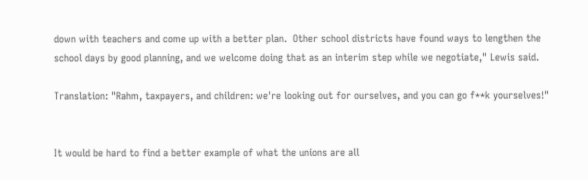down with teachers and come up with a better plan.  Other school districts have found ways to lengthen the school days by good planning, and we welcome doing that as an interim step while we negotiate," Lewis said.

Translation: "Rahm, taxpayers, and children: we're looking out for ourselves, and you can go f**k yourselves!"


It would be hard to find a better example of what the unions are all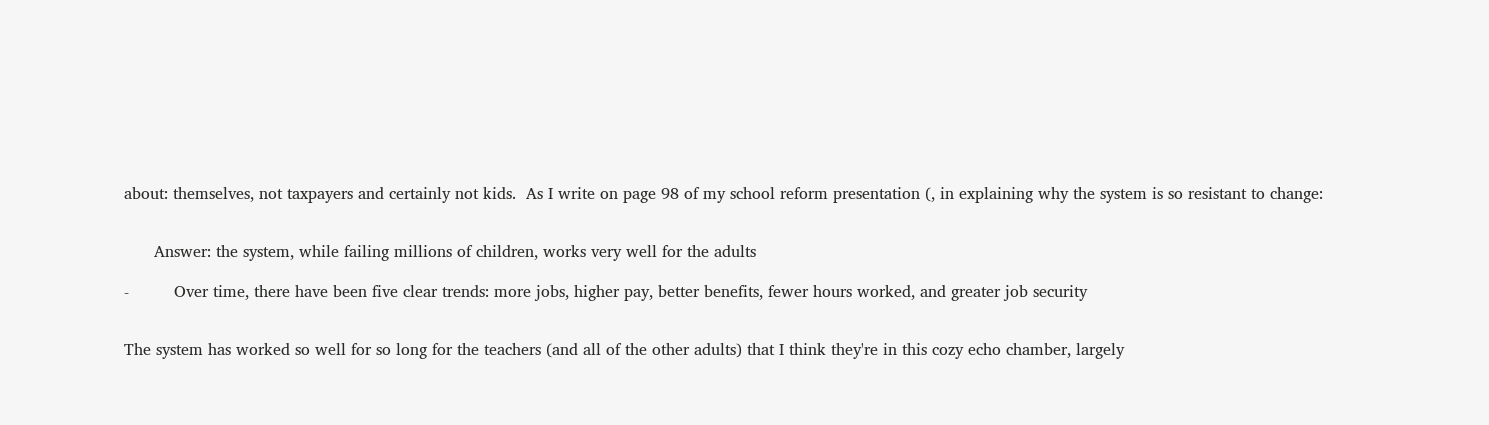about: themselves, not taxpayers and certainly not kids.  As I write on page 98 of my school reform presentation (, in explaining why the system is so resistant to change:


      Answer: the system, while failing millions of children, works very well for the adults

-         Over time, there have been five clear trends: more jobs, higher pay, better benefits, fewer hours worked, and greater job security


The system has worked so well for so long for the teachers (and all of the other adults) that I think they're in this cozy echo chamber, largely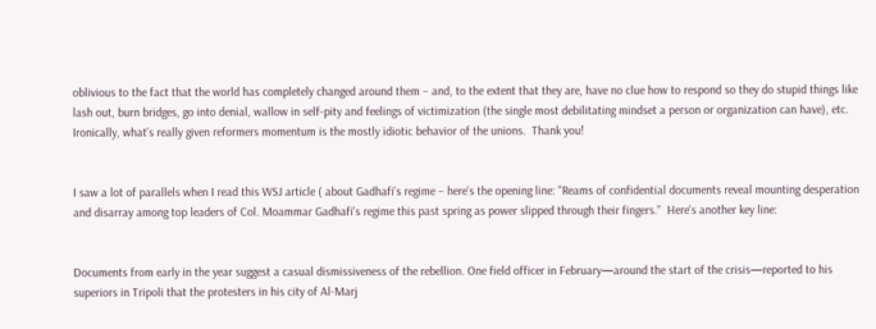oblivious to the fact that the world has completely changed around them – and, to the extent that they are, have no clue how to respond so they do stupid things like lash out, burn bridges, go into denial, wallow in self-pity and feelings of victimization (the single most debilitating mindset a person or organization can have), etc.  Ironically, what's really given reformers momentum is the mostly idiotic behavior of the unions.  Thank you!


I saw a lot of parallels when I read this WSJ article ( about Gadhafi's regime – here's the opening line: "Reams of confidential documents reveal mounting desperation and disarray among top leaders of Col. Moammar Gadhafi's regime this past spring as power slipped through their fingers."  Here's another key line:


Documents from early in the year suggest a casual dismissiveness of the rebellion. One field officer in February—around the start of the crisis—reported to his superiors in Tripoli that the protesters in his city of Al-Marj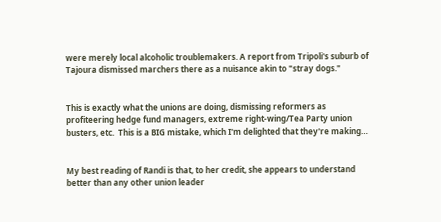were merely local alcoholic troublemakers. A report from Tripoli's suburb of Tajoura dismissed marchers there as a nuisance akin to "stray dogs."


This is exactly what the unions are doing, dismissing reformers as profiteering hedge fund managers, extreme right-wing/Tea Party union busters, etc.  This is a BIG mistake, which I'm delighted that they're making…


My best reading of Randi is that, to her credit, she appears to understand better than any other union leader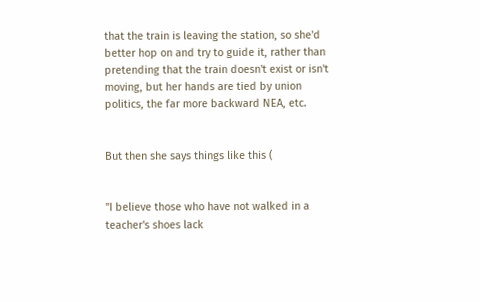that the train is leaving the station, so she'd better hop on and try to guide it, rather than pretending that the train doesn't exist or isn't moving, but her hands are tied by union politics, the far more backward NEA, etc.


But then she says things like this (


"I believe those who have not walked in a teacher's shoes lack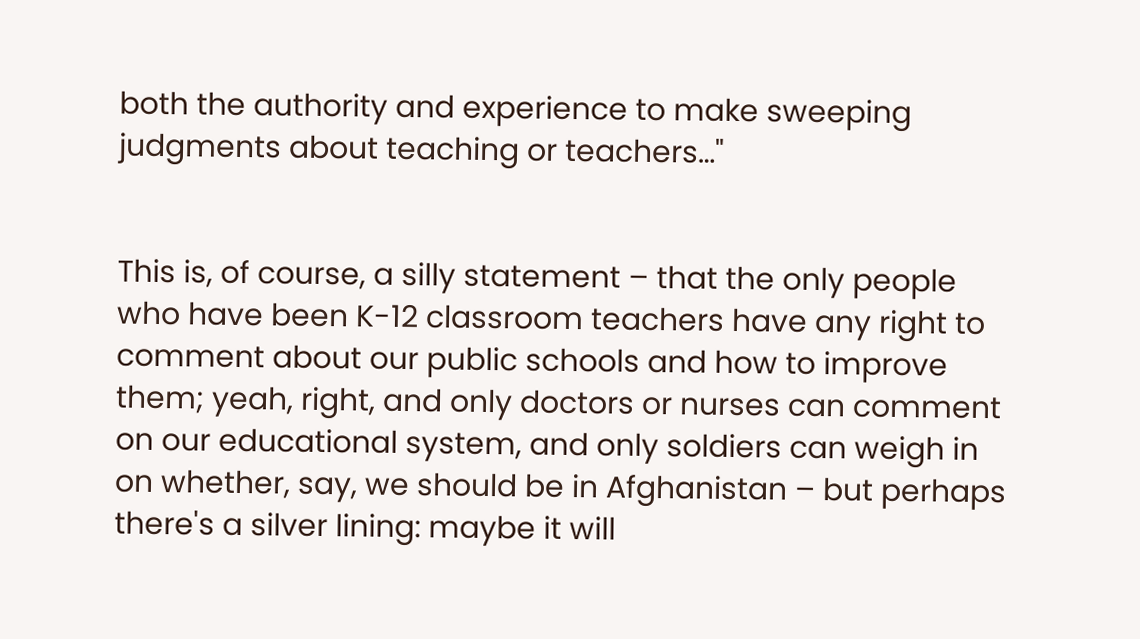both the authority and experience to make sweeping judgments about teaching or teachers…"


This is, of course, a silly statement – that the only people who have been K-12 classroom teachers have any right to comment about our public schools and how to improve them; yeah, right, and only doctors or nurses can comment on our educational system, and only soldiers can weigh in on whether, say, we should be in Afghanistan – but perhaps there's a silver lining: maybe it will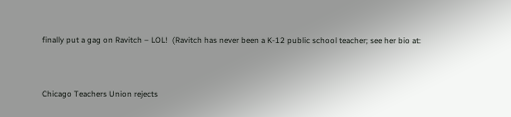finally put a gag on Ravitch – LOL!  (Ravitch has never been a K-12 public school teacher; see her bio at:


Chicago Teachers Union rejects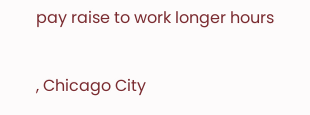pay raise to work longer hours

, Chicago City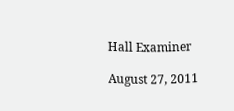Hall Examiner

August 27, 2011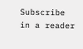Subscribe in a reader